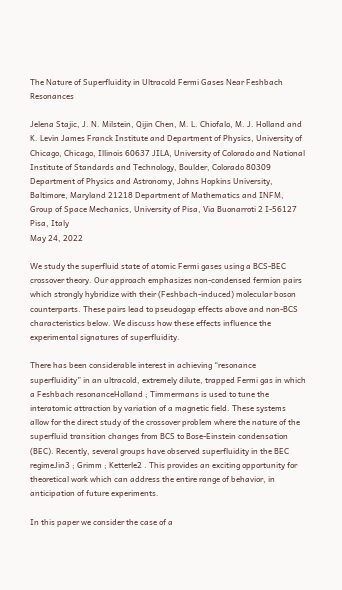The Nature of Superfluidity in Ultracold Fermi Gases Near Feshbach Resonances

Jelena Stajic, J. N. Milstein, Qijin Chen, M. L. Chiofalo, M. J. Holland and K. Levin James Franck Institute and Department of Physics, University of Chicago, Chicago, Illinois 60637 JILA, University of Colorado and National Institute of Standards and Technology, Boulder, Colorado 80309 Department of Physics and Astronomy, Johns Hopkins University, Baltimore, Maryland 21218 Department of Mathematics and INFM, Group of Space Mechanics, University of Pisa, Via Buonarroti 2 I-56127 Pisa, Italy
May 24, 2022

We study the superfluid state of atomic Fermi gases using a BCS-BEC crossover theory. Our approach emphasizes non-condensed fermion pairs which strongly hybridize with their (Feshbach-induced) molecular boson counterparts. These pairs lead to pseudogap effects above and non-BCS characteristics below. We discuss how these effects influence the experimental signatures of superfluidity.

There has been considerable interest in achieving “resonance superfluidity” in an ultracold, extremely dilute, trapped Fermi gas in which a Feshbach resonanceHolland ; Timmermans is used to tune the interatomic attraction by variation of a magnetic field. These systems allow for the direct study of the crossover problem where the nature of the superfluid transition changes from BCS to Bose-Einstein condensation (BEC). Recently, several groups have observed superfluidity in the BEC regimeJin3 ; Grimm ; Ketterle2 . This provides an exciting opportunity for theoretical work which can address the entire range of behavior, in anticipation of future experiments.

In this paper we consider the case of a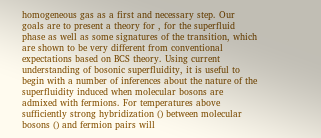homogeneous gas as a first and necessary step. Our goals are to present a theory for , for the superfluid phase as well as some signatures of the transition, which are shown to be very different from conventional expectations based on BCS theory. Using current understanding of bosonic superfluidity, it is useful to begin with a number of inferences about the nature of the superfluidity induced when molecular bosons are admixed with fermions. For temperatures above sufficiently strong hybridization () between molecular bosons () and fermion pairs will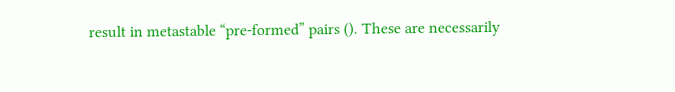result in metastable “pre-formed” pairs (). These are necessarily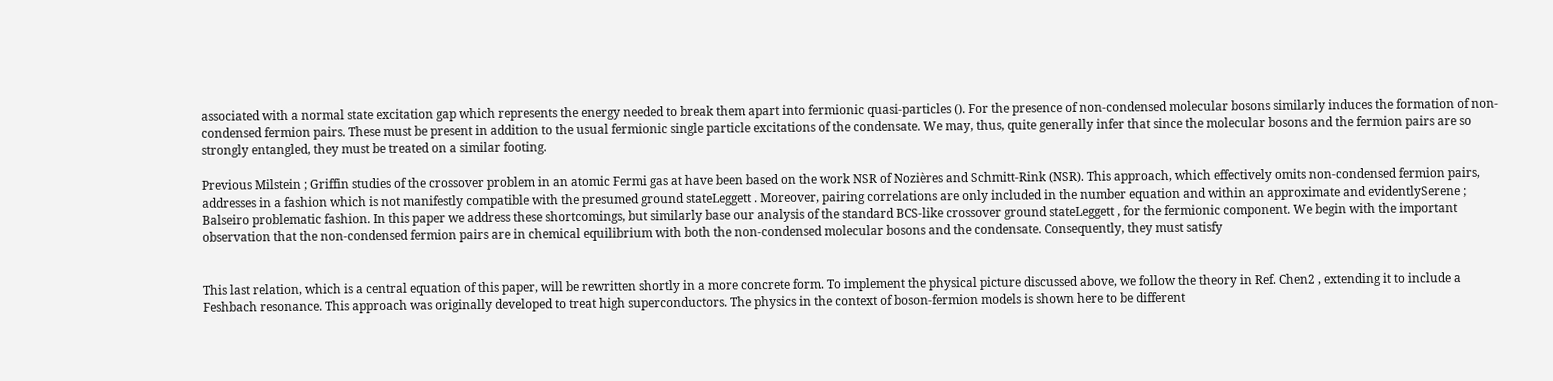associated with a normal state excitation gap which represents the energy needed to break them apart into fermionic quasi-particles (). For the presence of non-condensed molecular bosons similarly induces the formation of non-condensed fermion pairs. These must be present in addition to the usual fermionic single particle excitations of the condensate. We may, thus, quite generally infer that since the molecular bosons and the fermion pairs are so strongly entangled, they must be treated on a similar footing.

Previous Milstein ; Griffin studies of the crossover problem in an atomic Fermi gas at have been based on the work NSR of Nozières and Schmitt-Rink (NSR). This approach, which effectively omits non-condensed fermion pairs, addresses in a fashion which is not manifestly compatible with the presumed ground stateLeggett . Moreover, pairing correlations are only included in the number equation and within an approximate and evidentlySerene ; Balseiro problematic fashion. In this paper we address these shortcomings, but similarly base our analysis of the standard BCS-like crossover ground stateLeggett , for the fermionic component. We begin with the important observation that the non-condensed fermion pairs are in chemical equilibrium with both the non-condensed molecular bosons and the condensate. Consequently, they must satisfy


This last relation, which is a central equation of this paper, will be rewritten shortly in a more concrete form. To implement the physical picture discussed above, we follow the theory in Ref. Chen2 , extending it to include a Feshbach resonance. This approach was originally developed to treat high superconductors. The physics in the context of boson-fermion models is shown here to be different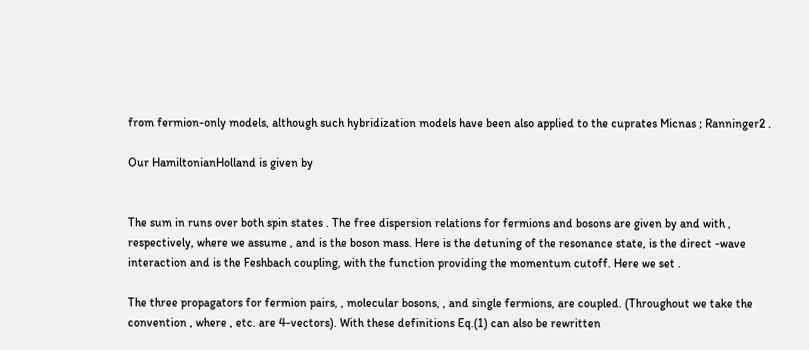from fermion-only models, although such hybridization models have been also applied to the cuprates Micnas ; Ranninger2 .

Our HamiltonianHolland is given by


The sum in runs over both spin states . The free dispersion relations for fermions and bosons are given by and with , respectively, where we assume , and is the boson mass. Here is the detuning of the resonance state, is the direct -wave interaction and is the Feshbach coupling, with the function providing the momentum cutoff. Here we set .

The three propagators for fermion pairs, , molecular bosons, , and single fermions, are coupled. (Throughout we take the convention , where , etc. are 4-vectors). With these definitions Eq.(1) can also be rewritten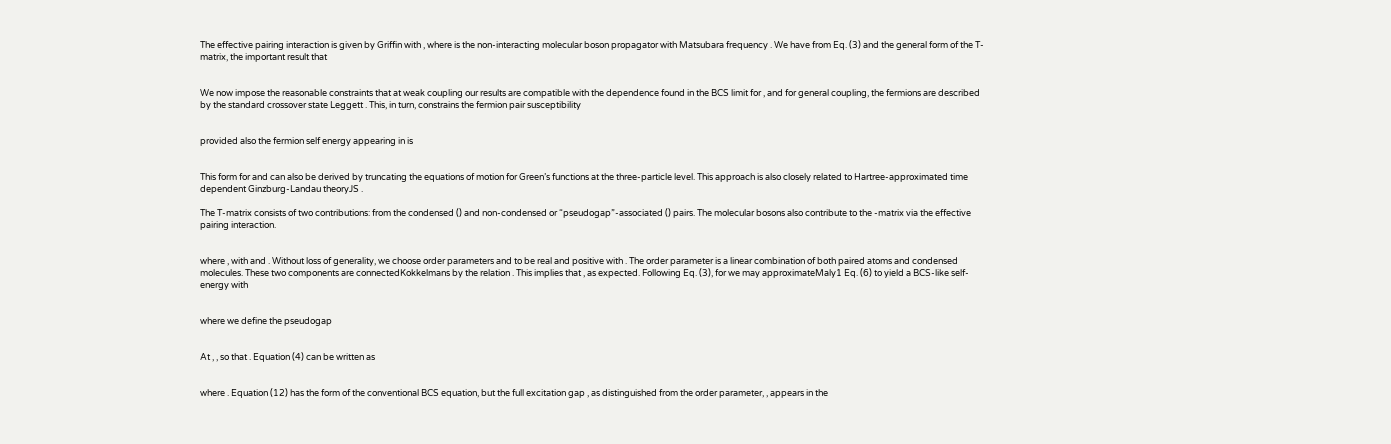The effective pairing interaction is given by Griffin with , where is the non-interacting molecular boson propagator with Matsubara frequency . We have from Eq. (3) and the general form of the T-matrix, the important result that


We now impose the reasonable constraints that at weak coupling our results are compatible with the dependence found in the BCS limit for , and for general coupling, the fermions are described by the standard crossover state Leggett . This, in turn, constrains the fermion pair susceptibility


provided also the fermion self energy appearing in is


This form for and can also be derived by truncating the equations of motion for Green’s functions at the three-particle level. This approach is also closely related to Hartree-approximated time dependent Ginzburg-Landau theoryJS .

The T-matrix consists of two contributions: from the condensed () and non-condensed or “pseudogap”-associated () pairs. The molecular bosons also contribute to the -matrix via the effective pairing interaction.


where , with and . Without loss of generality, we choose order parameters and to be real and positive with . The order parameter is a linear combination of both paired atoms and condensed molecules. These two components are connectedKokkelmans by the relation . This implies that , as expected. Following Eq. (3), for we may approximateMaly1 Eq. (6) to yield a BCS-like self-energy with


where we define the pseudogap


At , , so that . Equation (4) can be written as


where . Equation (12) has the form of the conventional BCS equation, but the full excitation gap , as distinguished from the order parameter, , appears in the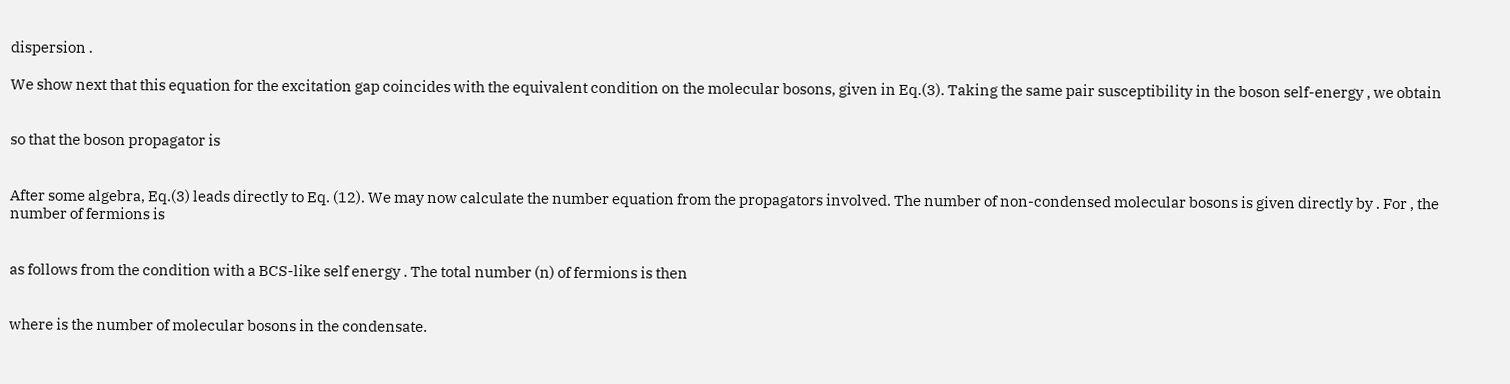dispersion .

We show next that this equation for the excitation gap coincides with the equivalent condition on the molecular bosons, given in Eq.(3). Taking the same pair susceptibility in the boson self-energy , we obtain


so that the boson propagator is


After some algebra, Eq.(3) leads directly to Eq. (12). We may now calculate the number equation from the propagators involved. The number of non-condensed molecular bosons is given directly by . For , the number of fermions is


as follows from the condition with a BCS-like self energy . The total number (n) of fermions is then


where is the number of molecular bosons in the condensate.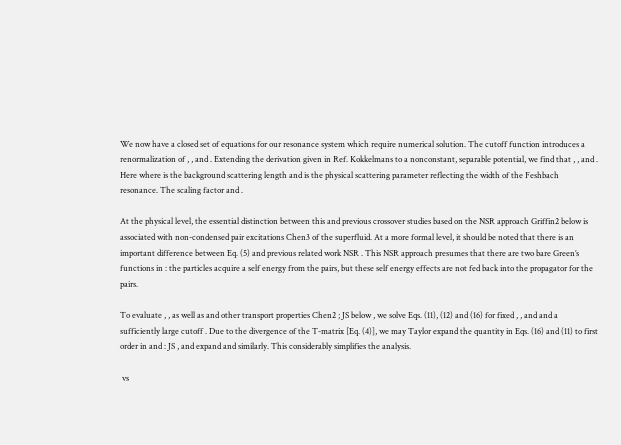We now have a closed set of equations for our resonance system which require numerical solution. The cutoff function introduces a renormalization of , , and . Extending the derivation given in Ref. Kokkelmans to a nonconstant, separable potential, we find that , , and . Here where is the background scattering length and is the physical scattering parameter reflecting the width of the Feshbach resonance. The scaling factor and .

At the physical level, the essential distinction between this and previous crossover studies based on the NSR approach Griffin2 below is associated with non-condensed pair excitations Chen3 of the superfluid. At a more formal level, it should be noted that there is an important difference between Eq. (5) and previous related work NSR . This NSR approach presumes that there are two bare Green’s functions in : the particles acquire a self energy from the pairs, but these self energy effects are not fed back into the propagator for the pairs.

To evaluate , , as well as and other transport properties Chen2 ; JS below , we solve Eqs. (11), (12) and (16) for fixed , , and and a sufficiently large cutoff . Due to the divergence of the T-matrix [Eq. (4)], we may Taylor expand the quantity in Eqs. (16) and (11) to first order in and : JS , and expand and similarly. This considerably simplifies the analysis.

 vs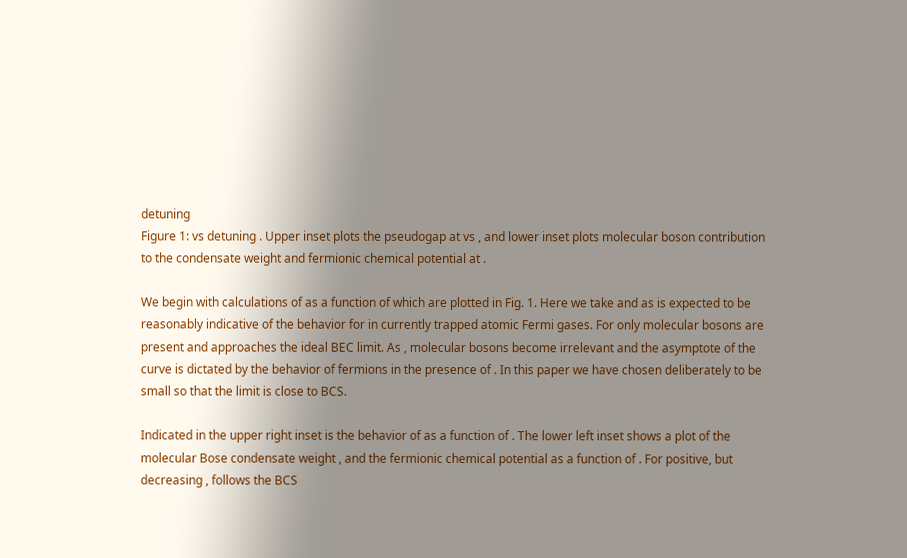detuning
Figure 1: vs detuning . Upper inset plots the pseudogap at vs , and lower inset plots molecular boson contribution to the condensate weight and fermionic chemical potential at .

We begin with calculations of as a function of which are plotted in Fig. 1. Here we take and as is expected to be reasonably indicative of the behavior for in currently trapped atomic Fermi gases. For only molecular bosons are present and approaches the ideal BEC limit. As , molecular bosons become irrelevant and the asymptote of the curve is dictated by the behavior of fermions in the presence of . In this paper we have chosen deliberately to be small so that the limit is close to BCS.

Indicated in the upper right inset is the behavior of as a function of . The lower left inset shows a plot of the molecular Bose condensate weight , and the fermionic chemical potential as a function of . For positive, but decreasing , follows the BCS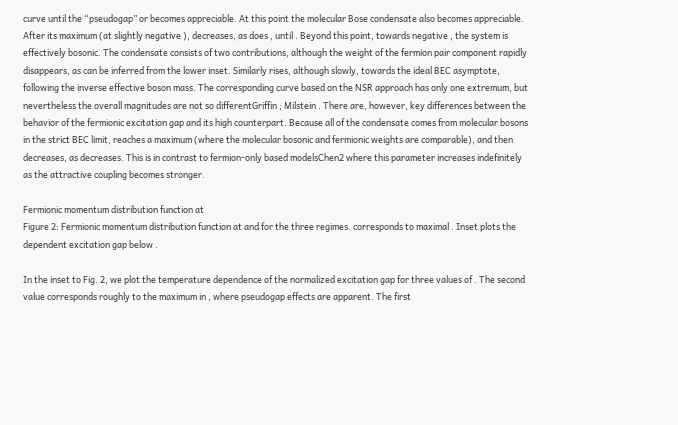curve until the “pseudogap” or becomes appreciable. At this point the molecular Bose condensate also becomes appreciable. After its maximum (at slightly negative ), decreases, as does , until . Beyond this point, towards negative , the system is effectively bosonic. The condensate consists of two contributions, although the weight of the fermion pair component rapidly disappears, as can be inferred from the lower inset. Similarly rises, although slowly, towards the ideal BEC asymptote, following the inverse effective boson mass. The corresponding curve based on the NSR approach has only one extremum, but nevertheless the overall magnitudes are not so differentGriffin ; Milstein . There are, however, key differences between the behavior of the fermionic excitation gap and its high counterpart. Because all of the condensate comes from molecular bosons in the strict BEC limit, reaches a maximum (where the molecular bosonic and fermionic weights are comparable), and then decreases, as decreases. This is in contrast to fermion-only based modelsChen2 where this parameter increases indefinitely as the attractive coupling becomes stronger.

Fermionic momentum distribution function at
Figure 2: Fermionic momentum distribution function at and for the three regimes. corresponds to maximal . Inset plots the dependent excitation gap below .

In the inset to Fig. 2, we plot the temperature dependence of the normalized excitation gap for three values of . The second value corresponds roughly to the maximum in , where pseudogap effects are apparent. The first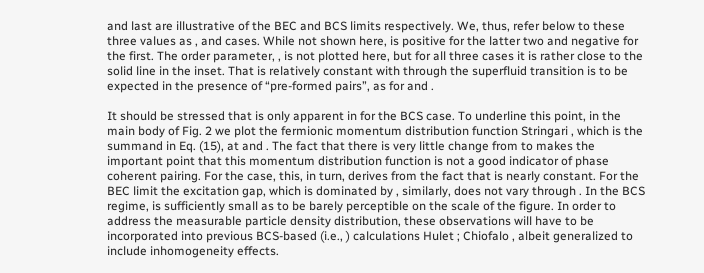and last are illustrative of the BEC and BCS limits respectively. We, thus, refer below to these three values as , and cases. While not shown here, is positive for the latter two and negative for the first. The order parameter, , is not plotted here, but for all three cases it is rather close to the solid line in the inset. That is relatively constant with through the superfluid transition is to be expected in the presence of “pre-formed pairs”, as for and .

It should be stressed that is only apparent in for the BCS case. To underline this point, in the main body of Fig. 2 we plot the fermionic momentum distribution function Stringari , which is the summand in Eq. (15), at and . The fact that there is very little change from to makes the important point that this momentum distribution function is not a good indicator of phase coherent pairing. For the case, this, in turn, derives from the fact that is nearly constant. For the BEC limit the excitation gap, which is dominated by , similarly, does not vary through . In the BCS regime, is sufficiently small as to be barely perceptible on the scale of the figure. In order to address the measurable particle density distribution, these observations will have to be incorporated into previous BCS-based (i.e., ) calculations Hulet ; Chiofalo , albeit generalized to include inhomogeneity effects.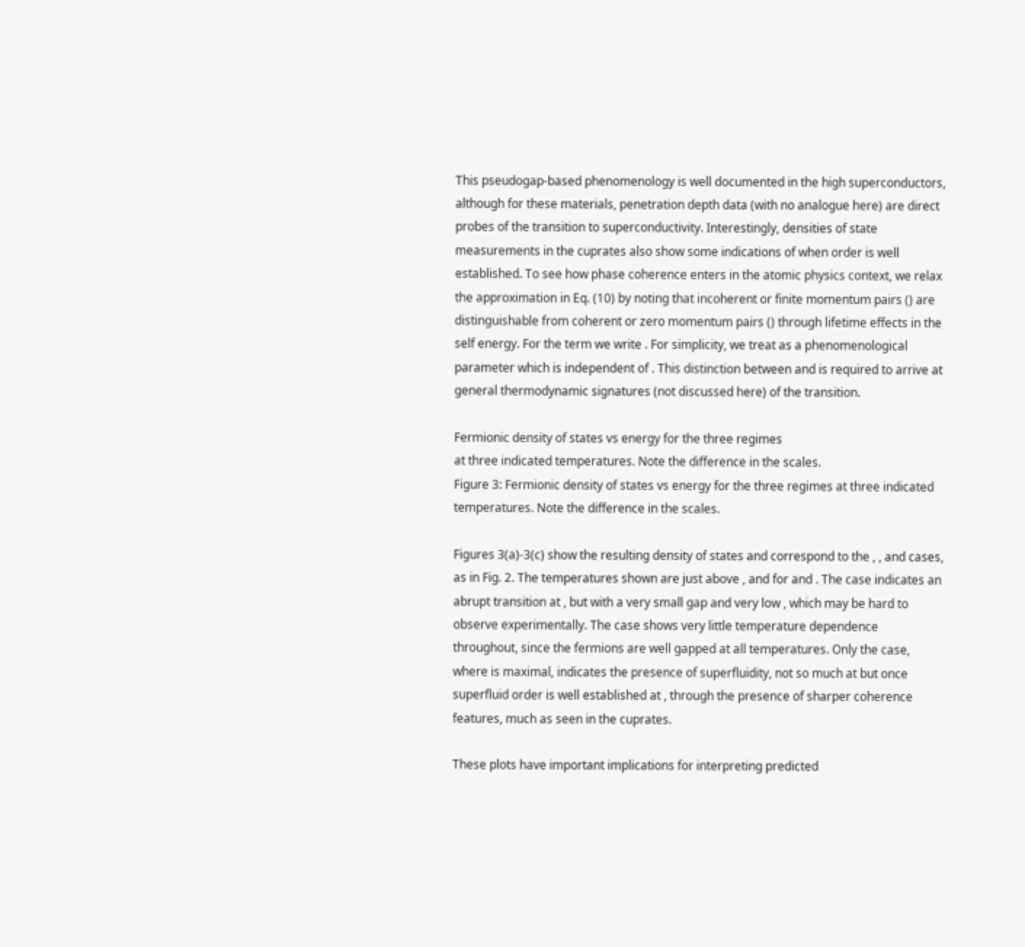This pseudogap-based phenomenology is well documented in the high superconductors, although for these materials, penetration depth data (with no analogue here) are direct probes of the transition to superconductivity. Interestingly, densities of state measurements in the cuprates also show some indications of when order is well established. To see how phase coherence enters in the atomic physics context, we relax the approximation in Eq. (10) by noting that incoherent or finite momentum pairs () are distinguishable from coherent or zero momentum pairs () through lifetime effects in the self energy. For the term we write . For simplicity, we treat as a phenomenological parameter which is independent of . This distinction between and is required to arrive at general thermodynamic signatures (not discussed here) of the transition.

Fermionic density of states vs energy for the three regimes
at three indicated temperatures. Note the difference in the scales.
Figure 3: Fermionic density of states vs energy for the three regimes at three indicated temperatures. Note the difference in the scales.

Figures 3(a)-3(c) show the resulting density of states and correspond to the , , and cases, as in Fig. 2. The temperatures shown are just above , and for and . The case indicates an abrupt transition at , but with a very small gap and very low , which may be hard to observe experimentally. The case shows very little temperature dependence throughout, since the fermions are well gapped at all temperatures. Only the case, where is maximal, indicates the presence of superfluidity, not so much at but once superfluid order is well established at , through the presence of sharper coherence features, much as seen in the cuprates.

These plots have important implications for interpreting predicted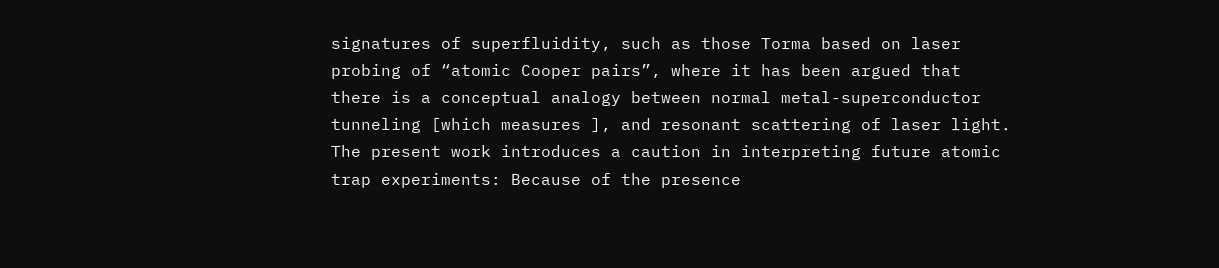signatures of superfluidity, such as those Torma based on laser probing of “atomic Cooper pairs”, where it has been argued that there is a conceptual analogy between normal metal-superconductor tunneling [which measures ], and resonant scattering of laser light. The present work introduces a caution in interpreting future atomic trap experiments: Because of the presence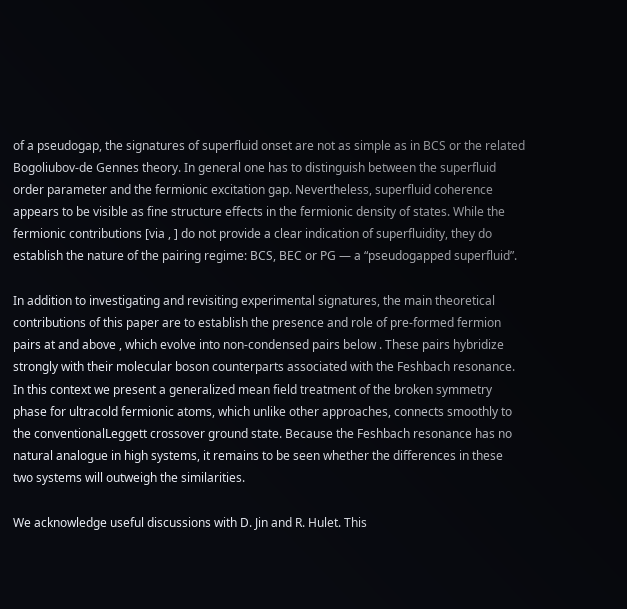of a pseudogap, the signatures of superfluid onset are not as simple as in BCS or the related Bogoliubov-de Gennes theory. In general one has to distinguish between the superfluid order parameter and the fermionic excitation gap. Nevertheless, superfluid coherence appears to be visible as fine structure effects in the fermionic density of states. While the fermionic contributions [via , ] do not provide a clear indication of superfluidity, they do establish the nature of the pairing regime: BCS, BEC or PG — a “pseudogapped superfluid”.

In addition to investigating and revisiting experimental signatures, the main theoretical contributions of this paper are to establish the presence and role of pre-formed fermion pairs at and above , which evolve into non-condensed pairs below . These pairs hybridize strongly with their molecular boson counterparts associated with the Feshbach resonance. In this context we present a generalized mean field treatment of the broken symmetry phase for ultracold fermionic atoms, which unlike other approaches, connects smoothly to the conventionalLeggett crossover ground state. Because the Feshbach resonance has no natural analogue in high systems, it remains to be seen whether the differences in these two systems will outweigh the similarities.

We acknowledge useful discussions with D. Jin and R. Hulet. This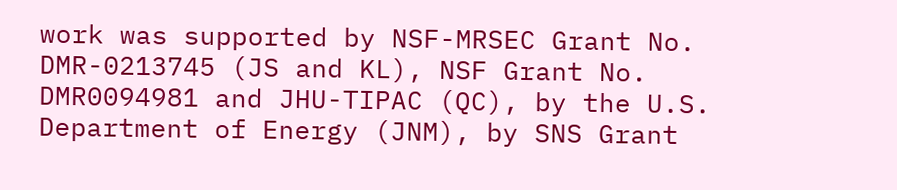work was supported by NSF-MRSEC Grant No. DMR-0213745 (JS and KL), NSF Grant No. DMR0094981 and JHU-TIPAC (QC), by the U.S. Department of Energy (JNM), by SNS Grant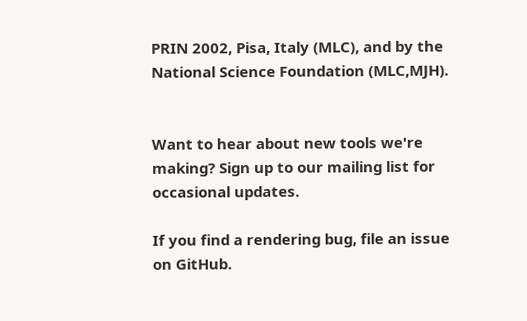PRIN 2002, Pisa, Italy (MLC), and by the National Science Foundation (MLC,MJH).


Want to hear about new tools we're making? Sign up to our mailing list for occasional updates.

If you find a rendering bug, file an issue on GitHub.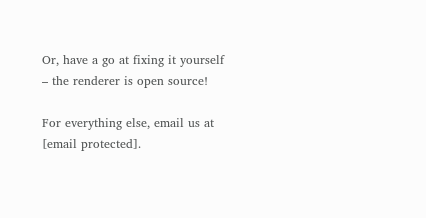Or, have a go at fixing it yourself – the renderer is open source!

For everything else, email us at [email protected].